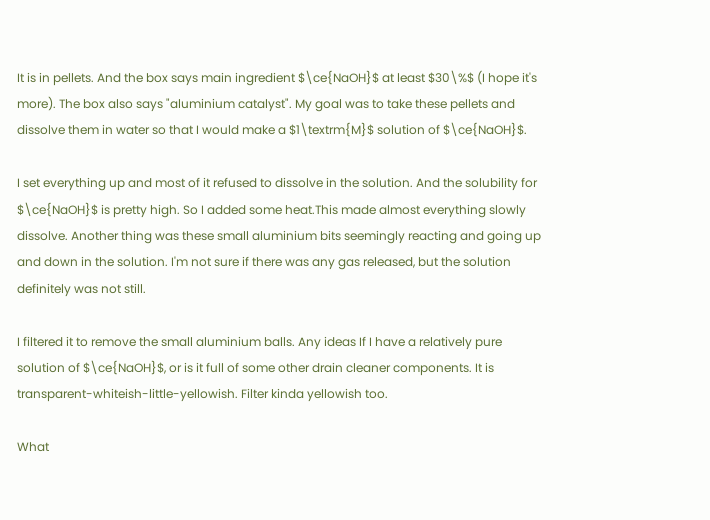It is in pellets. And the box says main ingredient $\ce{NaOH}$ at least $30\%$ (I hope it's more). The box also says "aluminium catalyst". My goal was to take these pellets and dissolve them in water so that I would make a $1\textrm{M}$ solution of $\ce{NaOH}$.

I set everything up and most of it refused to dissolve in the solution. And the solubility for $\ce{NaOH}$ is pretty high. So I added some heat.This made almost everything slowly dissolve. Another thing was these small aluminium bits seemingly reacting and going up and down in the solution. I'm not sure if there was any gas released, but the solution definitely was not still.

I filtered it to remove the small aluminium balls. Any ideas If I have a relatively pure solution of $\ce{NaOH}$, or is it full of some other drain cleaner components. It is transparent-whiteish-little-yellowish. Filter kinda yellowish too.

What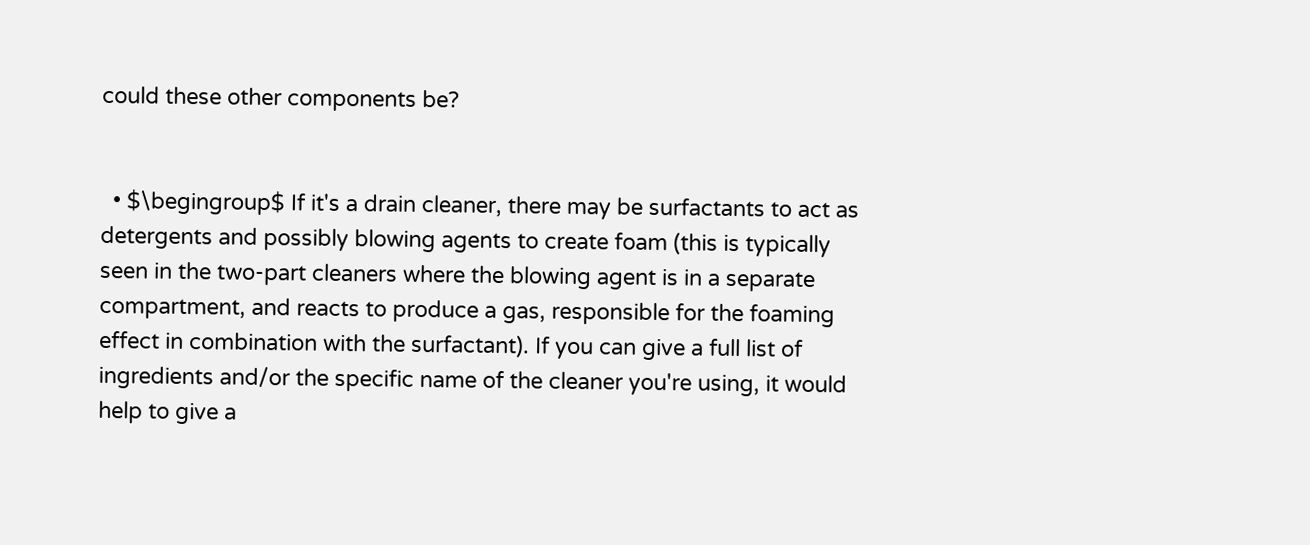could these other components be?


  • $\begingroup$ If it's a drain cleaner, there may be surfactants to act as detergents and possibly blowing agents to create foam (this is typically seen in the two-part cleaners where the blowing agent is in a separate compartment, and reacts to produce a gas, responsible for the foaming effect in combination with the surfactant). If you can give a full list of ingredients and/or the specific name of the cleaner you're using, it would help to give a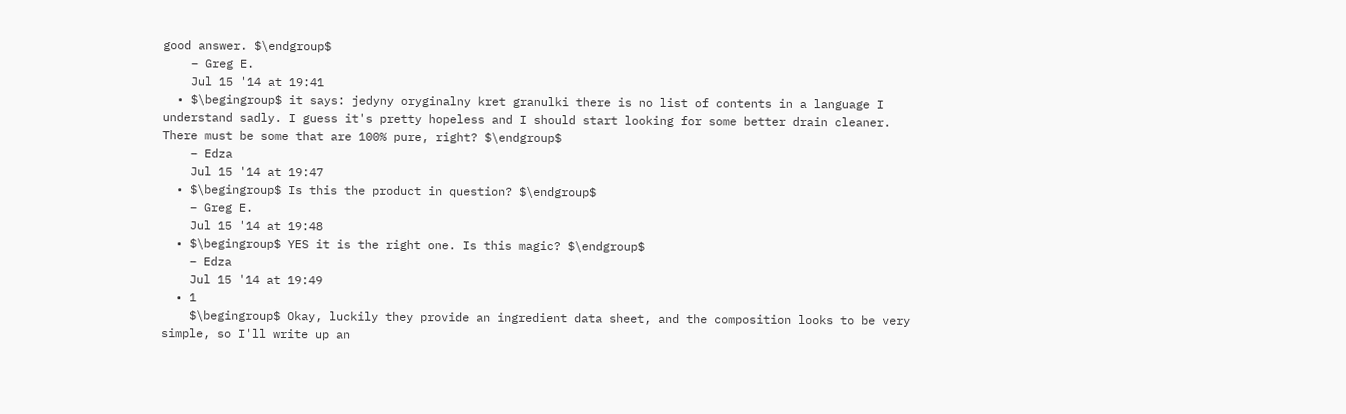good answer. $\endgroup$
    – Greg E.
    Jul 15 '14 at 19:41
  • $\begingroup$ it says: jedyny oryginalny kret granulki there is no list of contents in a language I understand sadly. I guess it's pretty hopeless and I should start looking for some better drain cleaner. There must be some that are 100% pure, right? $\endgroup$
    – Edza
    Jul 15 '14 at 19:47
  • $\begingroup$ Is this the product in question? $\endgroup$
    – Greg E.
    Jul 15 '14 at 19:48
  • $\begingroup$ YES it is the right one. Is this magic? $\endgroup$
    – Edza
    Jul 15 '14 at 19:49
  • 1
    $\begingroup$ Okay, luckily they provide an ingredient data sheet, and the composition looks to be very simple, so I'll write up an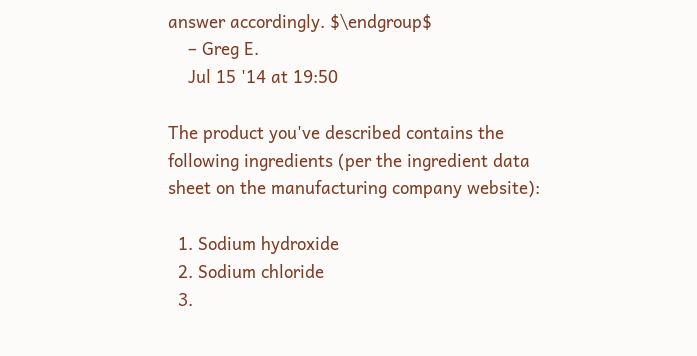answer accordingly. $\endgroup$
    – Greg E.
    Jul 15 '14 at 19:50

The product you've described contains the following ingredients (per the ingredient data sheet on the manufacturing company website):

  1. Sodium hydroxide
  2. Sodium chloride
  3.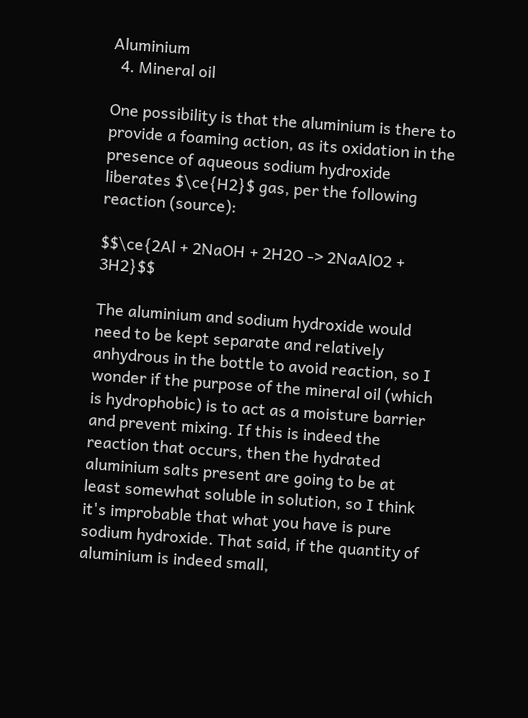Aluminium
  4. Mineral oil

One possibility is that the aluminium is there to provide a foaming action, as its oxidation in the presence of aqueous sodium hydroxide liberates $\ce{H2}$ gas, per the following reaction (source):

$$\ce{2Al + 2NaOH + 2H2O -> 2NaAlO2 + 3H2}$$

The aluminium and sodium hydroxide would need to be kept separate and relatively anhydrous in the bottle to avoid reaction, so I wonder if the purpose of the mineral oil (which is hydrophobic) is to act as a moisture barrier and prevent mixing. If this is indeed the reaction that occurs, then the hydrated aluminium salts present are going to be at least somewhat soluble in solution, so I think it's improbable that what you have is pure sodium hydroxide. That said, if the quantity of aluminium is indeed small,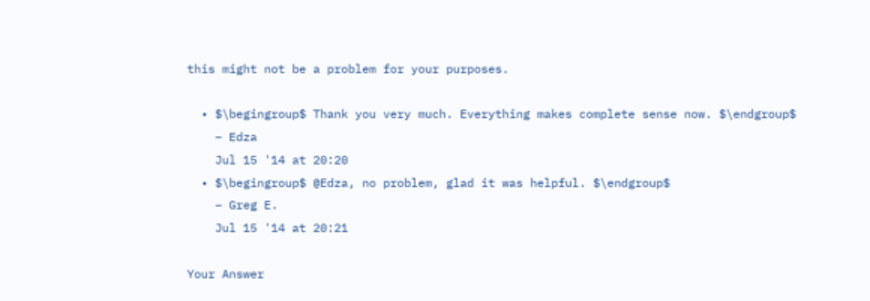this might not be a problem for your purposes.

  • $\begingroup$ Thank you very much. Everything makes complete sense now. $\endgroup$
    – Edza
    Jul 15 '14 at 20:20
  • $\begingroup$ @Edza, no problem, glad it was helpful. $\endgroup$
    – Greg E.
    Jul 15 '14 at 20:21

Your Answer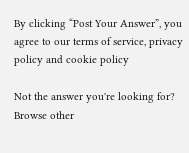By clicking “Post Your Answer”, you agree to our terms of service, privacy policy and cookie policy

Not the answer you're looking for? Browse other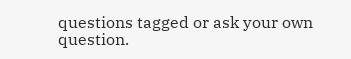questions tagged or ask your own question.